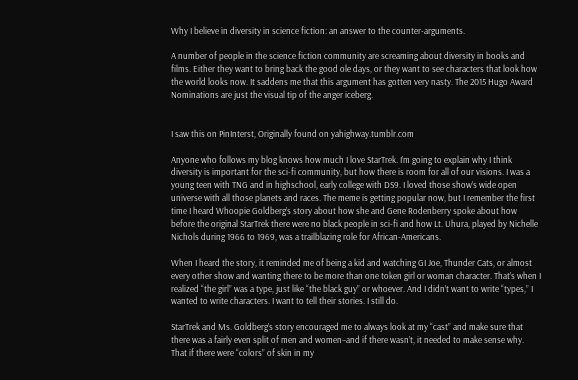Why I believe in diversity in science fiction: an answer to the counter-arguments.

A number of people in the science fiction community are screaming about diversity in books and films. Either they want to bring back the good ole days, or they want to see characters that look how the world looks now. It saddens me that this argument has gotten very nasty. The 2015 Hugo Award Nominations are just the visual tip of the anger iceberg.


I saw this on PinInterst, Originally found on yahighway.tumblr.com

Anyone who follows my blog knows how much I love StarTrek. I’m going to explain why I think diversity is important for the sci-fi community, but how there is room for all of our visions. I was a young teen with TNG and in highschool, early college with DS9. I loved those show’s wide open universe with all those planets and races. The meme is getting popular now, but I remember the first time I heard Whoopie Goldberg’s story about how she and Gene Rodenberry spoke about how before the original StarTrek there were no black people in sci-fi and how Lt. Uhura, played by Nichelle Nichols during 1966 to 1969, was a trailblazing role for African-Americans.

When I heard the story, it reminded me of being a kid and watching GI Joe, Thunder Cats, or almost every other show and wanting there to be more than one token girl or woman character. That’s when I realized “the girl” was a type, just like “the black guy” or whoever. And I didn’t want to write “types,” I wanted to write characters. I want to tell their stories. I still do.

StarTrek and Ms. Goldberg’s story encouraged me to always look at my “cast” and make sure that there was a fairly even split of men and women–and if there wasn’t, it needed to make sense why. That if there were “colors” of skin in my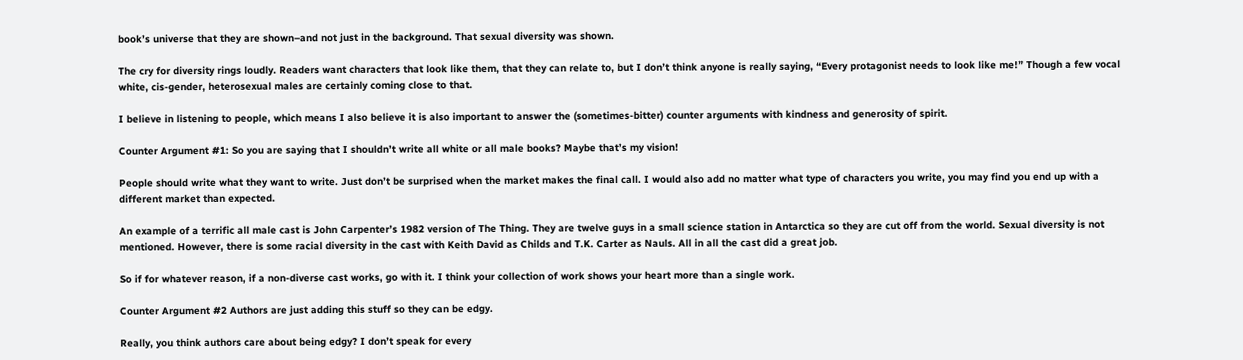book’s universe that they are shown–and not just in the background. That sexual diversity was shown.

The cry for diversity rings loudly. Readers want characters that look like them, that they can relate to, but I don’t think anyone is really saying, “Every protagonist needs to look like me!” Though a few vocal white, cis-gender, heterosexual males are certainly coming close to that.

I believe in listening to people, which means I also believe it is also important to answer the (sometimes-bitter) counter arguments with kindness and generosity of spirit.

Counter Argument #1: So you are saying that I shouldn’t write all white or all male books? Maybe that’s my vision!

People should write what they want to write. Just don’t be surprised when the market makes the final call. I would also add no matter what type of characters you write, you may find you end up with a different market than expected.

An example of a terrific all male cast is John Carpenter’s 1982 version of The Thing. They are twelve guys in a small science station in Antarctica so they are cut off from the world. Sexual diversity is not mentioned. However, there is some racial diversity in the cast with Keith David as Childs and T.K. Carter as Nauls. All in all the cast did a great job.

So if for whatever reason, if a non-diverse cast works, go with it. I think your collection of work shows your heart more than a single work.

Counter Argument #2 Authors are just adding this stuff so they can be edgy.

Really, you think authors care about being edgy? I don’t speak for every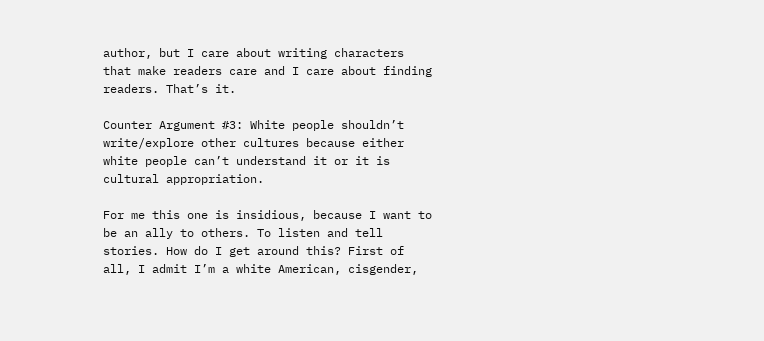author, but I care about writing characters that make readers care and I care about finding readers. That’s it.

Counter Argument #3: White people shouldn’t write/explore other cultures because either white people can’t understand it or it is cultural appropriation.

For me this one is insidious, because I want to be an ally to others. To listen and tell stories. How do I get around this? First of all, I admit I’m a white American, cisgender,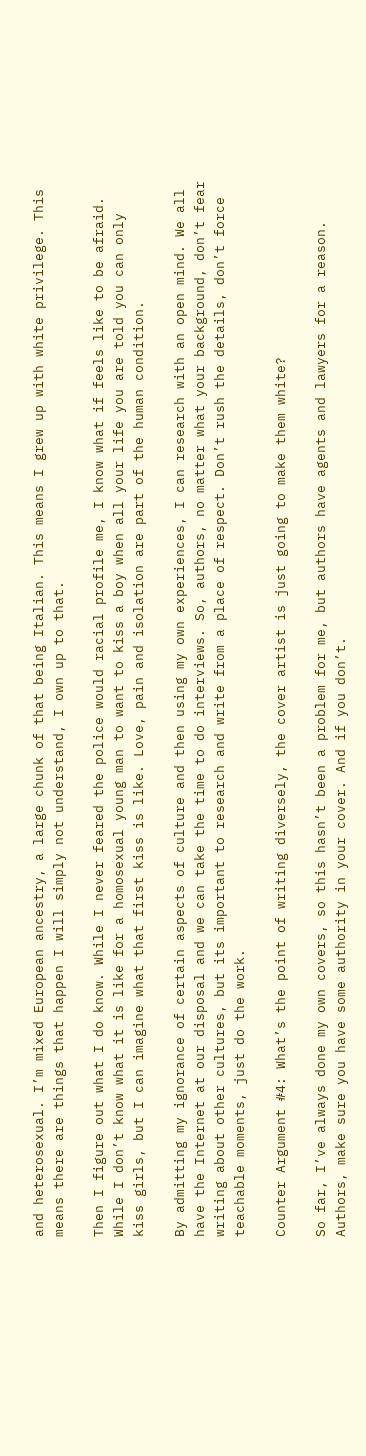and heterosexual. I’m mixed European ancestry, a large chunk of that being Italian. This means I grew up with white privilege. This means there are things that happen I will simply not understand, I own up to that.

Then I figure out what I do know. While I never feared the police would racial profile me, I know what if feels like to be afraid. While I don’t know what it is like for a homosexual young man to want to kiss a boy when all your life you are told you can only kiss girls, but I can imagine what that first kiss is like. Love, pain and isolation are part of the human condition.

By admitting my ignorance of certain aspects of culture and then using my own experiences, I can research with an open mind. We all have the Internet at our disposal and we can take the time to do interviews. So, authors, no matter what your background, don’t fear writing about other cultures, but its important to research and write from a place of respect. Don’t rush the details, don’t force teachable moments, just do the work.

Counter Argument #4: What’s the point of writing diversely, the cover artist is just going to make them white?

So far, I’ve always done my own covers, so this hasn’t been a problem for me, but authors have agents and lawyers for a reason.
Authors, make sure you have some authority in your cover. And if you don’t.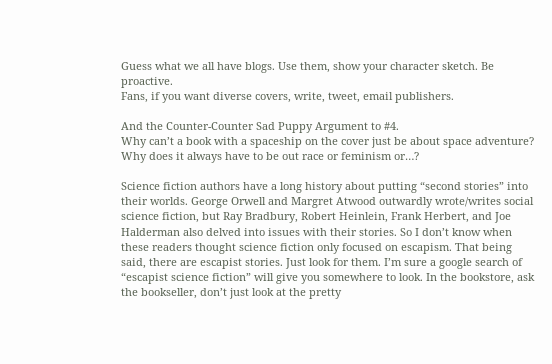Guess what we all have blogs. Use them, show your character sketch. Be proactive.
Fans, if you want diverse covers, write, tweet, email publishers.

And the Counter-Counter Sad Puppy Argument to #4.
Why can’t a book with a spaceship on the cover just be about space adventure? Why does it always have to be out race or feminism or…?

Science fiction authors have a long history about putting “second stories” into their worlds. George Orwell and Margret Atwood outwardly wrote/writes social science fiction, but Ray Bradbury, Robert Heinlein, Frank Herbert, and Joe Halderman also delved into issues with their stories. So I don’t know when these readers thought science fiction only focused on escapism. That being said, there are escapist stories. Just look for them. I’m sure a google search of “escapist science fiction” will give you somewhere to look. In the bookstore, ask the bookseller, don’t just look at the pretty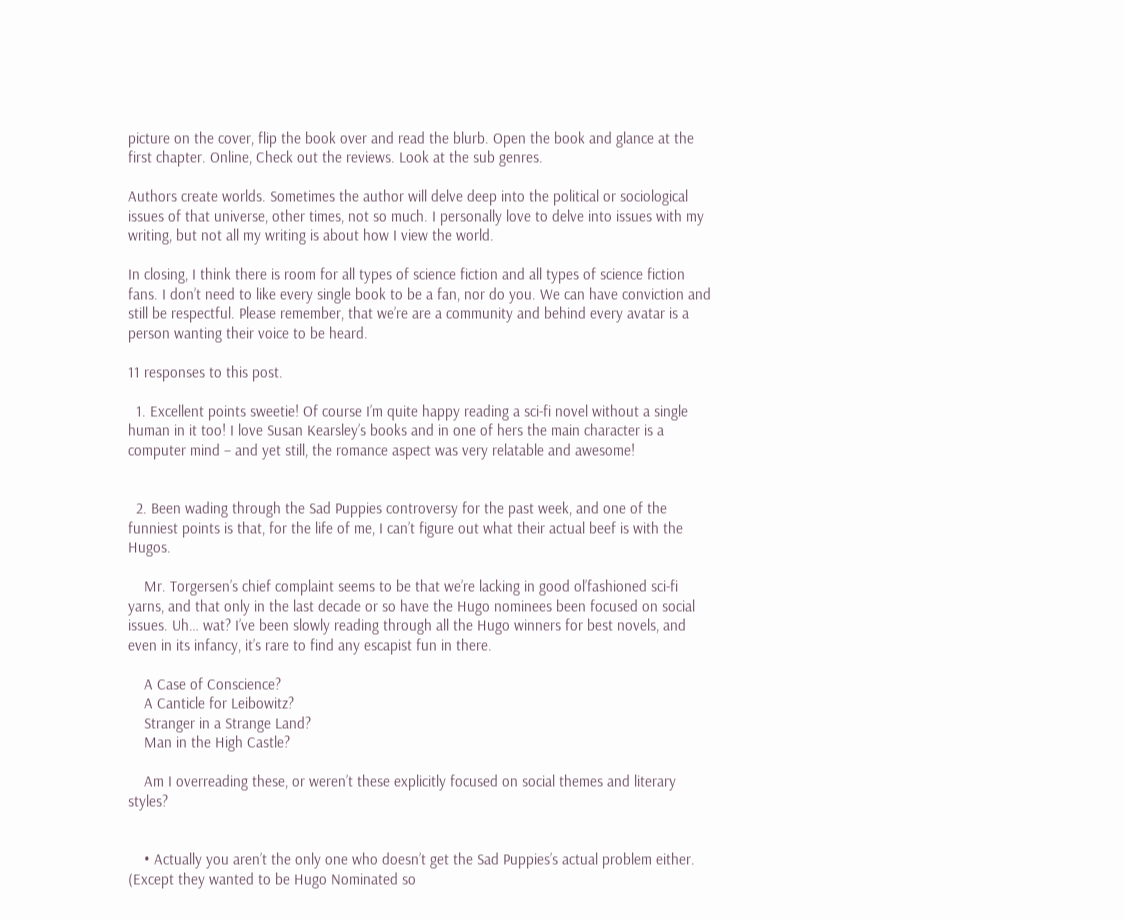picture on the cover, flip the book over and read the blurb. Open the book and glance at the first chapter. Online, Check out the reviews. Look at the sub genres.

Authors create worlds. Sometimes the author will delve deep into the political or sociological issues of that universe, other times, not so much. I personally love to delve into issues with my writing, but not all my writing is about how I view the world.

In closing, I think there is room for all types of science fiction and all types of science fiction fans. I don’t need to like every single book to be a fan, nor do you. We can have conviction and still be respectful. Please remember, that we’re are a community and behind every avatar is a person wanting their voice to be heard.

11 responses to this post.

  1. Excellent points sweetie! Of course I’m quite happy reading a sci-fi novel without a single human in it too! I love Susan Kearsley’s books and in one of hers the main character is a computer mind – and yet still, the romance aspect was very relatable and awesome!


  2. Been wading through the Sad Puppies controversy for the past week, and one of the funniest points is that, for the life of me, I can’t figure out what their actual beef is with the Hugos.

    Mr. Torgersen’s chief complaint seems to be that we’re lacking in good ol’fashioned sci-fi yarns, and that only in the last decade or so have the Hugo nominees been focused on social issues. Uh… wat? I’ve been slowly reading through all the Hugo winners for best novels, and even in its infancy, it’s rare to find any escapist fun in there.

    A Case of Conscience?
    A Canticle for Leibowitz?
    Stranger in a Strange Land?
    Man in the High Castle?

    Am I overreading these, or weren’t these explicitly focused on social themes and literary styles?


    • Actually you aren’t the only one who doesn’t get the Sad Puppies’s actual problem either. (Except they wanted to be Hugo Nominated so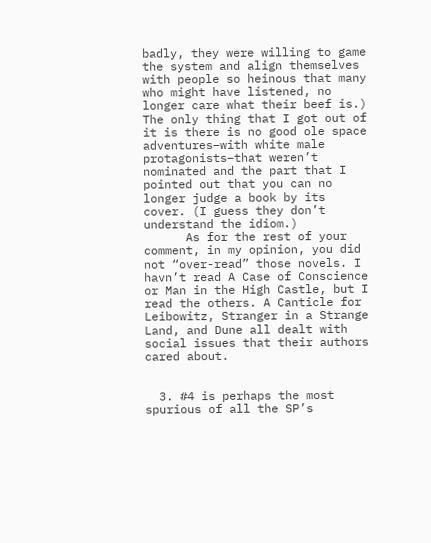badly, they were willing to game the system and align themselves with people so heinous that many who might have listened, no longer care what their beef is.) The only thing that I got out of it is there is no good ole space adventures–with white male protagonists–that weren’t nominated and the part that I pointed out that you can no longer judge a book by its cover. (I guess they don’t understand the idiom.)
      As for the rest of your comment, in my opinion, you did not “over-read” those novels. I havn’t read A Case of Conscience or Man in the High Castle, but I read the others. A Canticle for Leibowitz, Stranger in a Strange Land, and Dune all dealt with social issues that their authors cared about.


  3. #4 is perhaps the most spurious of all the SP’s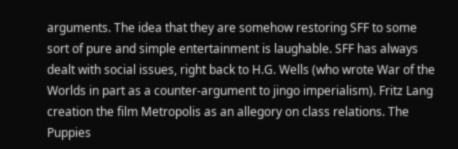arguments. The idea that they are somehow restoring SFF to some sort of pure and simple entertainment is laughable. SFF has always dealt with social issues, right back to H.G. Wells (who wrote War of the Worlds in part as a counter-argument to jingo imperialism). Fritz Lang creation the film Metropolis as an allegory on class relations. The Puppies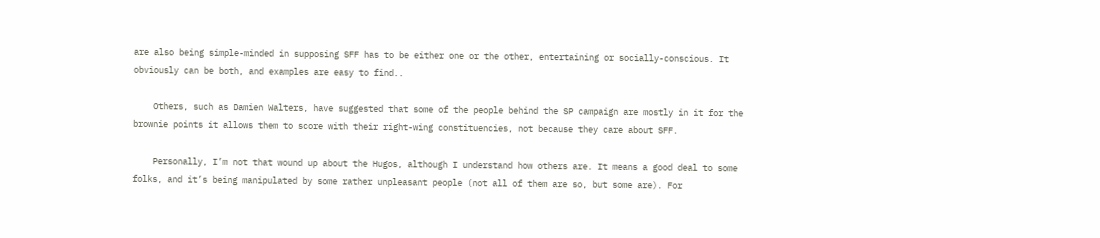are also being simple-minded in supposing SFF has to be either one or the other, entertaining or socially-conscious. It obviously can be both, and examples are easy to find..

    Others, such as Damien Walters, have suggested that some of the people behind the SP campaign are mostly in it for the brownie points it allows them to score with their right-wing constituencies, not because they care about SFF.

    Personally, I’m not that wound up about the Hugos, although I understand how others are. It means a good deal to some folks, and it’s being manipulated by some rather unpleasant people (not all of them are so, but some are). For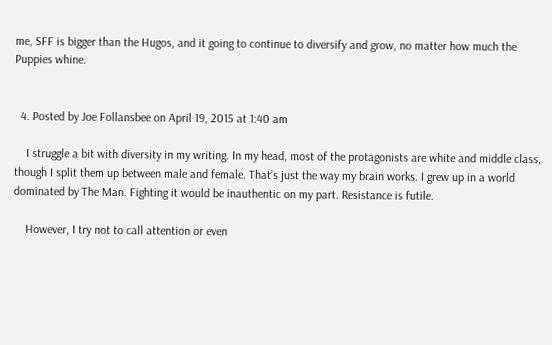me, SFF is bigger than the Hugos, and it going to continue to diversify and grow, no matter how much the Puppies whine.


  4. Posted by Joe Follansbee on April 19, 2015 at 1:40 am

    I struggle a bit with diversity in my writing. In my head, most of the protagonists are white and middle class, though I split them up between male and female. That’s just the way my brain works. I grew up in a world dominated by The Man. Fighting it would be inauthentic on my part. Resistance is futile.

    However, I try not to call attention or even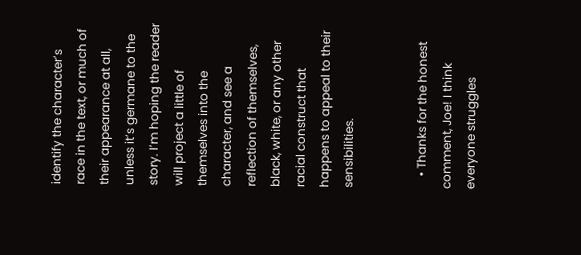identify the character’s race in the text, or much of their appearance at all, unless it’s germane to the story. I’m hoping the reader will project a little of themselves into the character, and see a reflection of themselves, black, white, or any other racial construct that happens to appeal to their sensibilities.


    • Thanks for the honest comment, Joe! I think everyone struggles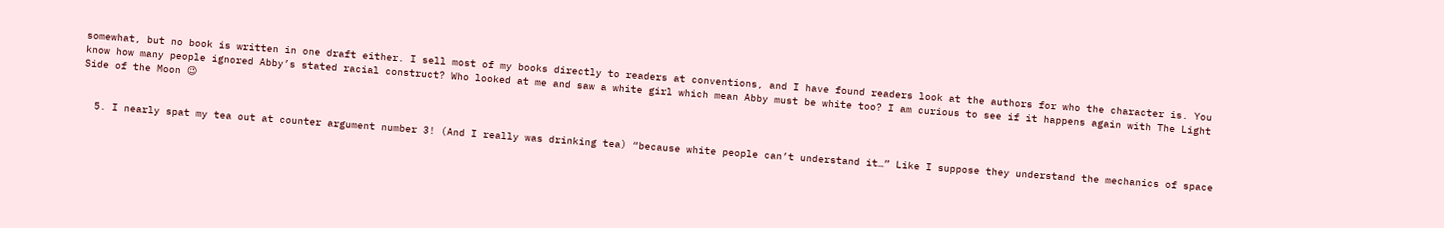somewhat, but no book is written in one draft either. I sell most of my books directly to readers at conventions, and I have found readers look at the authors for who the character is. You know how many people ignored Abby’s stated racial construct? Who looked at me and saw a white girl which mean Abby must be white too? I am curious to see if it happens again with The Light Side of the Moon 😉


  5. I nearly spat my tea out at counter argument number 3! (And I really was drinking tea) “because white people can’t understand it…” Like I suppose they understand the mechanics of space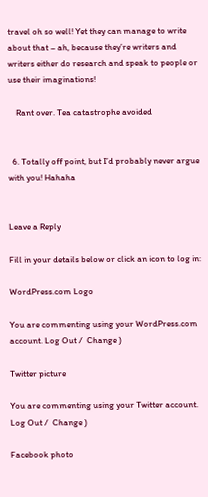travel oh so well! Yet they can manage to write about that – ah, because they’re writers and writers either do research and speak to people or use their imaginations!

    Rant over. Tea catastrophe avoided


  6. Totally off point, but I’d probably never argue with you! Hahaha


Leave a Reply

Fill in your details below or click an icon to log in:

WordPress.com Logo

You are commenting using your WordPress.com account. Log Out /  Change )

Twitter picture

You are commenting using your Twitter account. Log Out /  Change )

Facebook photo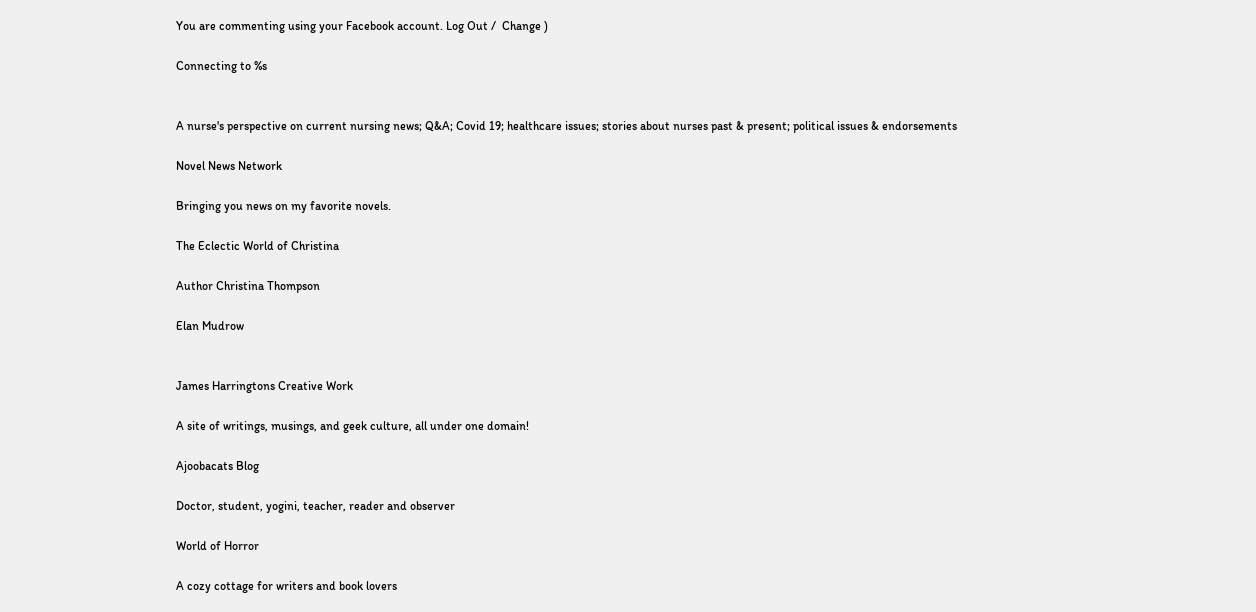You are commenting using your Facebook account. Log Out /  Change )

Connecting to %s


A nurse's perspective on current nursing news; Q&A; Covid 19; healthcare issues; stories about nurses past & present; political issues & endorsements

Novel News Network

Bringing you news on my favorite novels.

The Eclectic World of Christina

Author Christina Thompson

Elan Mudrow


James Harringtons Creative Work

A site of writings, musings, and geek culture, all under one domain!

Ajoobacats Blog

Doctor, student, yogini, teacher, reader and observer

World of Horror

A cozy cottage for writers and book lovers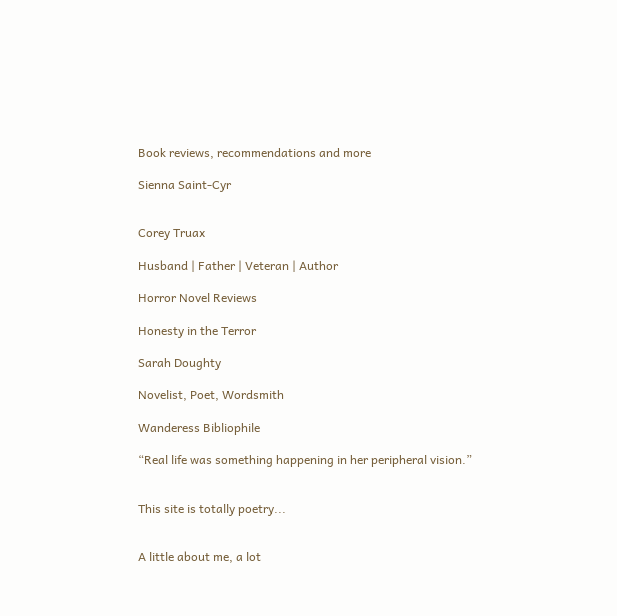Book reviews, recommendations and more

Sienna Saint-Cyr


Corey Truax

Husband | Father | Veteran | Author

Horror Novel Reviews

Honesty in the Terror

Sarah Doughty

Novelist, Poet, Wordsmith

Wanderess Bibliophile

“Real life was something happening in her peripheral vision.”


This site is totally poetry...


A little about me, a lot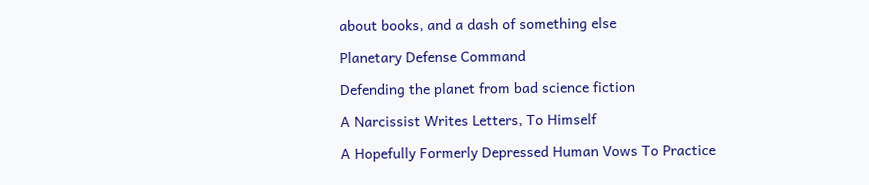about books, and a dash of something else

Planetary Defense Command

Defending the planet from bad science fiction

A Narcissist Writes Letters, To Himself

A Hopefully Formerly Depressed Human Vows To Practice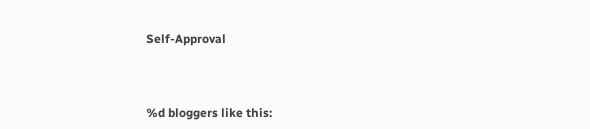Self-Approval



%d bloggers like this: